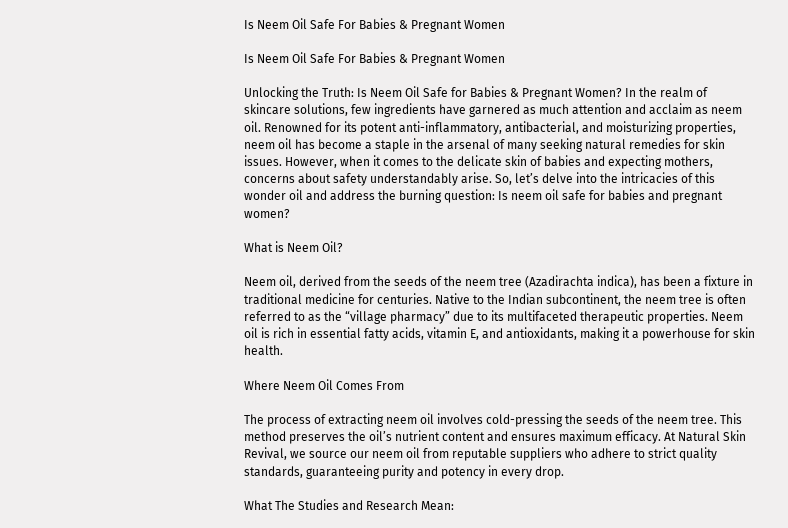Is Neem Oil Safe For Babies & Pregnant Women

Is Neem Oil Safe For Babies & Pregnant Women

Unlocking the Truth: Is Neem Oil Safe for Babies & Pregnant Women? In the realm of skincare solutions, few ingredients have garnered as much attention and acclaim as neem oil. Renowned for its potent anti-inflammatory, antibacterial, and moisturizing properties, neem oil has become a staple in the arsenal of many seeking natural remedies for skin issues. However, when it comes to the delicate skin of babies and expecting mothers, concerns about safety understandably arise. So, let’s delve into the intricacies of this wonder oil and address the burning question: Is neem oil safe for babies and pregnant women?

What is Neem Oil?

Neem oil, derived from the seeds of the neem tree (Azadirachta indica), has been a fixture in traditional medicine for centuries. Native to the Indian subcontinent, the neem tree is often referred to as the “village pharmacy” due to its multifaceted therapeutic properties. Neem oil is rich in essential fatty acids, vitamin E, and antioxidants, making it a powerhouse for skin health.

Where Neem Oil Comes From

The process of extracting neem oil involves cold-pressing the seeds of the neem tree. This method preserves the oil’s nutrient content and ensures maximum efficacy. At Natural Skin Revival, we source our neem oil from reputable suppliers who adhere to strict quality standards, guaranteeing purity and potency in every drop.

What The Studies and Research Mean: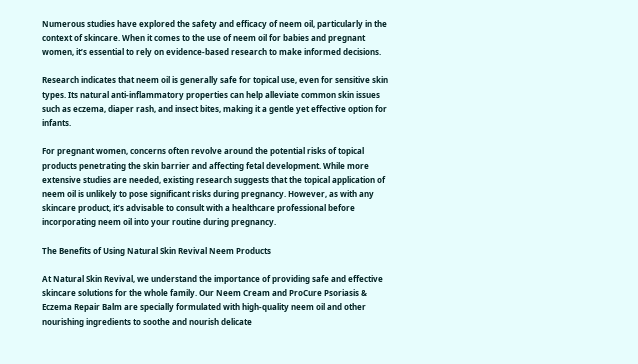Numerous studies have explored the safety and efficacy of neem oil, particularly in the context of skincare. When it comes to the use of neem oil for babies and pregnant women, it’s essential to rely on evidence-based research to make informed decisions.

Research indicates that neem oil is generally safe for topical use, even for sensitive skin types. Its natural anti-inflammatory properties can help alleviate common skin issues such as eczema, diaper rash, and insect bites, making it a gentle yet effective option for infants.

For pregnant women, concerns often revolve around the potential risks of topical products penetrating the skin barrier and affecting fetal development. While more extensive studies are needed, existing research suggests that the topical application of neem oil is unlikely to pose significant risks during pregnancy. However, as with any skincare product, it’s advisable to consult with a healthcare professional before incorporating neem oil into your routine during pregnancy.

The Benefits of Using Natural Skin Revival Neem Products

At Natural Skin Revival, we understand the importance of providing safe and effective skincare solutions for the whole family. Our Neem Cream and ProCure Psoriasis & Eczema Repair Balm are specially formulated with high-quality neem oil and other nourishing ingredients to soothe and nourish delicate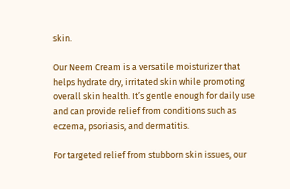skin.

Our Neem Cream is a versatile moisturizer that helps hydrate dry, irritated skin while promoting overall skin health. It’s gentle enough for daily use and can provide relief from conditions such as eczema, psoriasis, and dermatitis.

For targeted relief from stubborn skin issues, our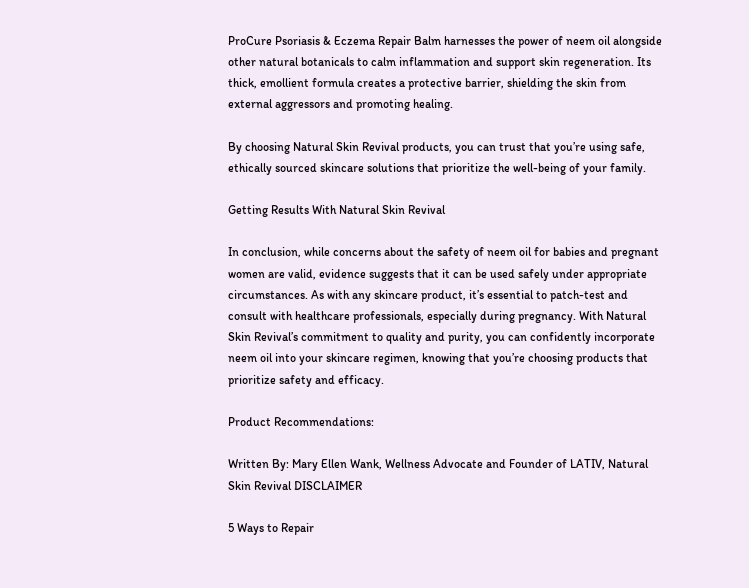ProCure Psoriasis & Eczema Repair Balm harnesses the power of neem oil alongside other natural botanicals to calm inflammation and support skin regeneration. Its thick, emollient formula creates a protective barrier, shielding the skin from external aggressors and promoting healing.

By choosing Natural Skin Revival products, you can trust that you’re using safe, ethically sourced skincare solutions that prioritize the well-being of your family.

Getting Results With Natural Skin Revival

In conclusion, while concerns about the safety of neem oil for babies and pregnant women are valid, evidence suggests that it can be used safely under appropriate circumstances. As with any skincare product, it’s essential to patch-test and consult with healthcare professionals, especially during pregnancy. With Natural Skin Revival’s commitment to quality and purity, you can confidently incorporate neem oil into your skincare regimen, knowing that you’re choosing products that prioritize safety and efficacy.

Product Recommendations:

Written By: Mary Ellen Wank, Wellness Advocate and Founder of LATIV, Natural Skin Revival DISCLAIMER

5 Ways to Repair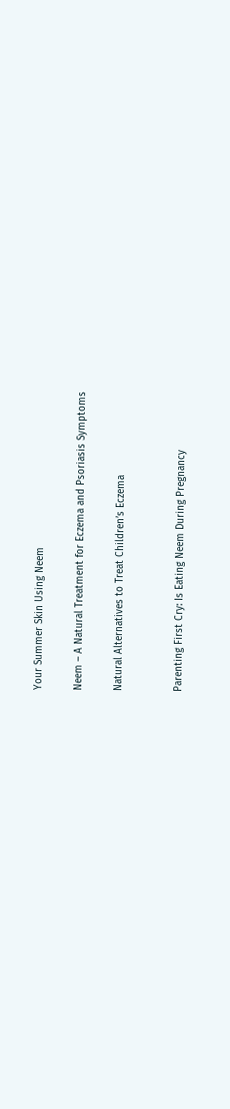Your Summer Skin Using Neem

Neem – A Natural Treatment for Eczema and Psoriasis Symptoms

Natural Alternatives to Treat Children’s Eczema


Parenting First Cry: Is Eating Neem During Pregnancy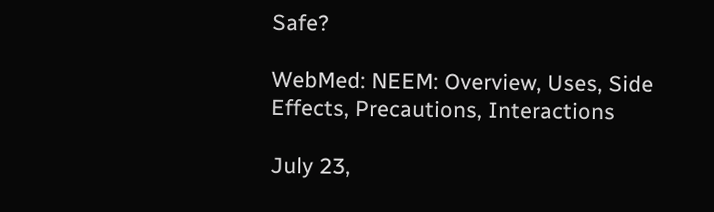Safe?

WebMed: NEEM: Overview, Uses, Side Effects, Precautions, Interactions

July 23,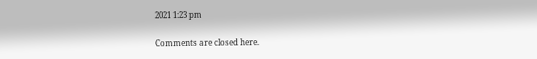2021 1:23 pm

Comments are closed here.